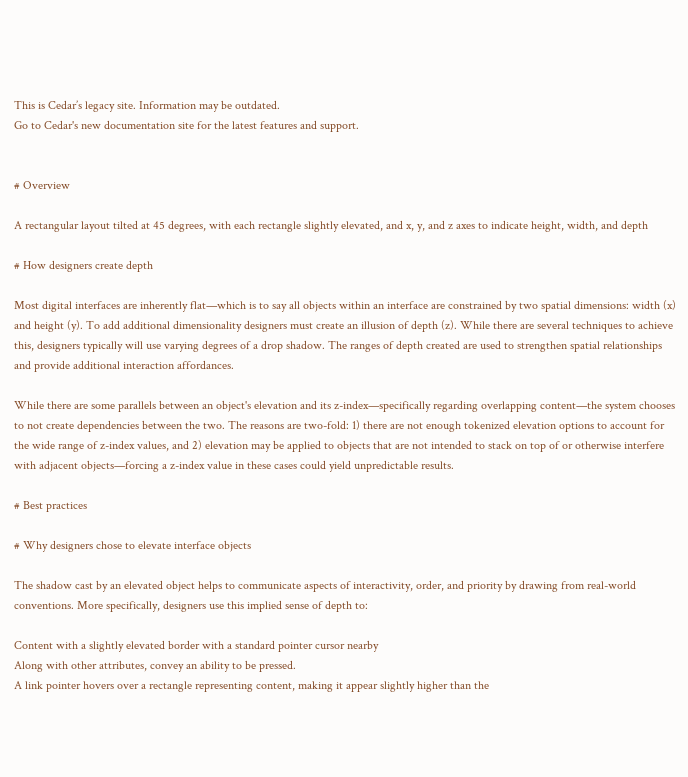This is Cedar’s legacy site. Information may be outdated.
Go to Cedar's new documentation site for the latest features and support.


# Overview

A rectangular layout tilted at 45 degrees, with each rectangle slightly elevated, and x, y, and z axes to indicate height, width, and depth

# How designers create depth

Most digital interfaces are inherently flat—which is to say all objects within an interface are constrained by two spatial dimensions: width (x) and height (y). To add additional dimensionality designers must create an illusion of depth (z). While there are several techniques to achieve this, designers typically will use varying degrees of a drop shadow. The ranges of depth created are used to strengthen spatial relationships and provide additional interaction affordances.

While there are some parallels between an object's elevation and its z-index—specifically regarding overlapping content—the system chooses to not create dependencies between the two. The reasons are two-fold: 1) there are not enough tokenized elevation options to account for the wide range of z-index values, and 2) elevation may be applied to objects that are not intended to stack on top of or otherwise interfere with adjacent objects—forcing a z-index value in these cases could yield unpredictable results.

# Best practices

# Why designers chose to elevate interface objects

The shadow cast by an elevated object helps to communicate aspects of interactivity, order, and priority by drawing from real-world conventions. More specifically, designers use this implied sense of depth to:

Content with a slightly elevated border with a standard pointer cursor nearby
Along with other attributes, convey an ability to be pressed.
A link pointer hovers over a rectangle representing content, making it appear slightly higher than the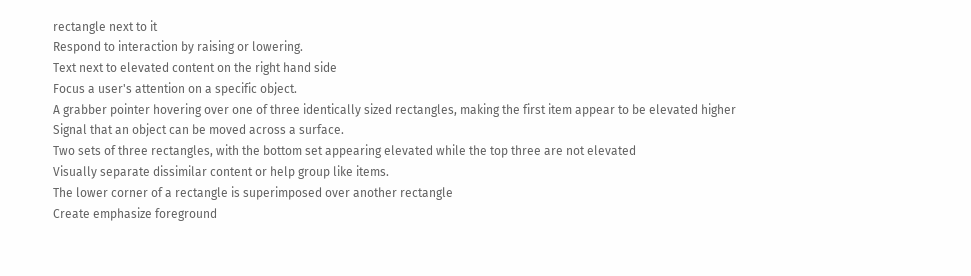rectangle next to it
Respond to interaction by raising or lowering.
Text next to elevated content on the right hand side
Focus a user's attention on a specific object.
A grabber pointer hovering over one of three identically sized rectangles, making the first item appear to be elevated higher
Signal that an object can be moved across a surface.
Two sets of three rectangles, with the bottom set appearing elevated while the top three are not elevated
Visually separate dissimilar content or help group like items.
The lower corner of a rectangle is superimposed over another rectangle
Create emphasize foreground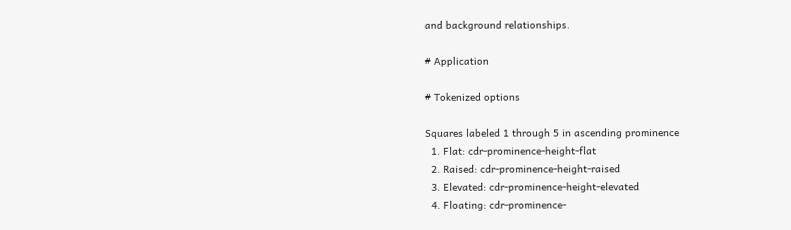and background relationships.

# Application

# Tokenized options

Squares labeled 1 through 5 in ascending prominence
  1. Flat: cdr-prominence-height-flat
  2. Raised: cdr-prominence-height-raised
  3. Elevated: cdr-prominence-height-elevated
  4. Floating: cdr-prominence-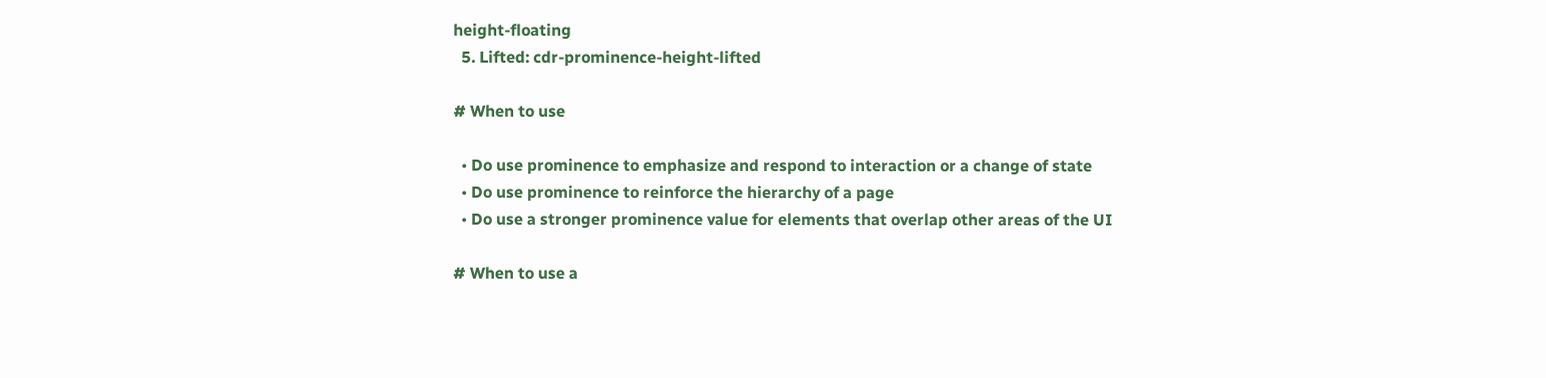height-floating
  5. Lifted: cdr-prominence-height-lifted

# When to use

  • Do use prominence to emphasize and respond to interaction or a change of state
  • Do use prominence to reinforce the hierarchy of a page
  • Do use a stronger prominence value for elements that overlap other areas of the UI

# When to use a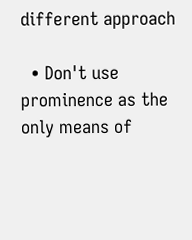different approach

  • Don't use prominence as the only means of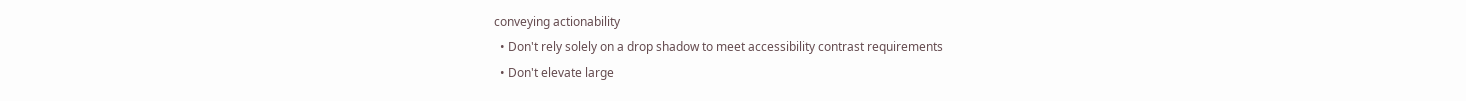conveying actionability
  • Don't rely solely on a drop shadow to meet accessibility contrast requirements
  • Don't elevate large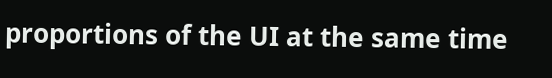proportions of the UI at the same time